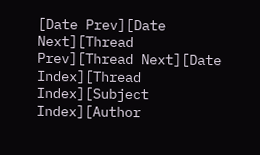[Date Prev][Date Next][Thread Prev][Thread Next][Date Index][Thread Index][Subject Index][Author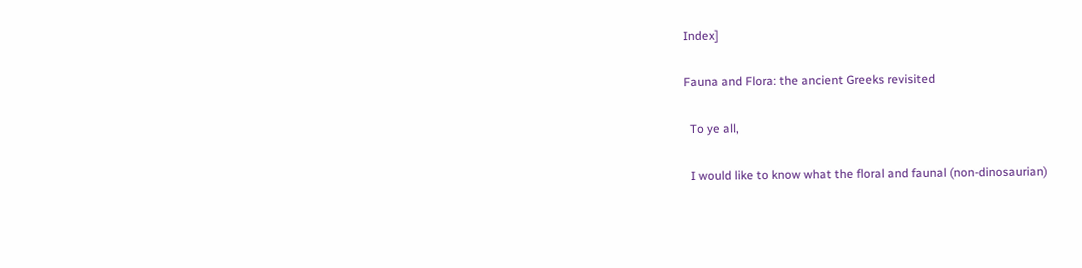Index]

Fauna and Flora: the ancient Greeks revisited

  To ye all,

  I would like to know what the floral and faunal (non-dinosaurian)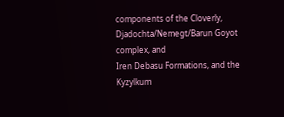components of the Cloverly, Djadochta/Nemegt/Barun Goyot complex, and
Iren Debasu Formations, and the Kyzylkum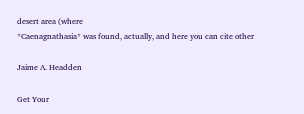desert area (where
*Caenagnathasia* was found, actually, and here you can cite other

Jaime A. Headden

Get Your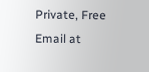Private, Free Email at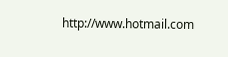http://www.hotmail.com